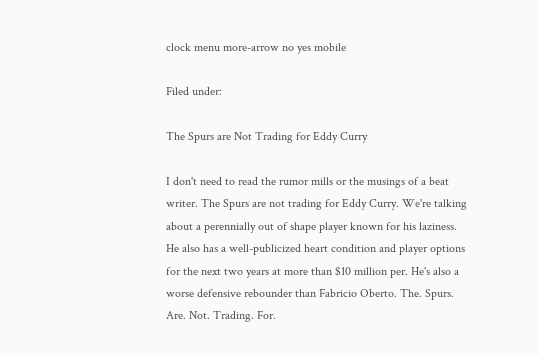clock menu more-arrow no yes mobile

Filed under:

The Spurs are Not Trading for Eddy Curry

I don't need to read the rumor mills or the musings of a beat writer. The Spurs are not trading for Eddy Curry. We're talking about a perennially out of shape player known for his laziness. He also has a well-publicized heart condition and player options for the next two years at more than $10 million per. He's also a worse defensive rebounder than Fabricio Oberto. The. Spurs. Are. Not. Trading. For.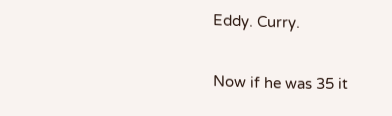Eddy. Curry.

Now if he was 35 it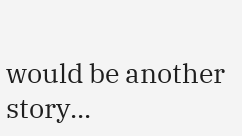would be another story...